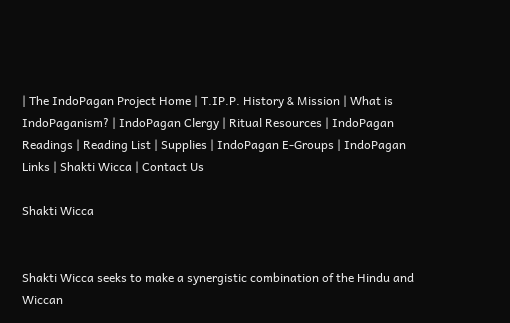| The IndoPagan Project Home | T.IP.P. History & Mission | What is IndoPaganism? | IndoPagan Clergy | Ritual Resources | IndoPagan Readings | Reading List | Supplies | IndoPagan E-Groups | IndoPagan Links | Shakti Wicca | Contact Us

Shakti Wicca


Shakti Wicca seeks to make a synergistic combination of the Hindu and Wiccan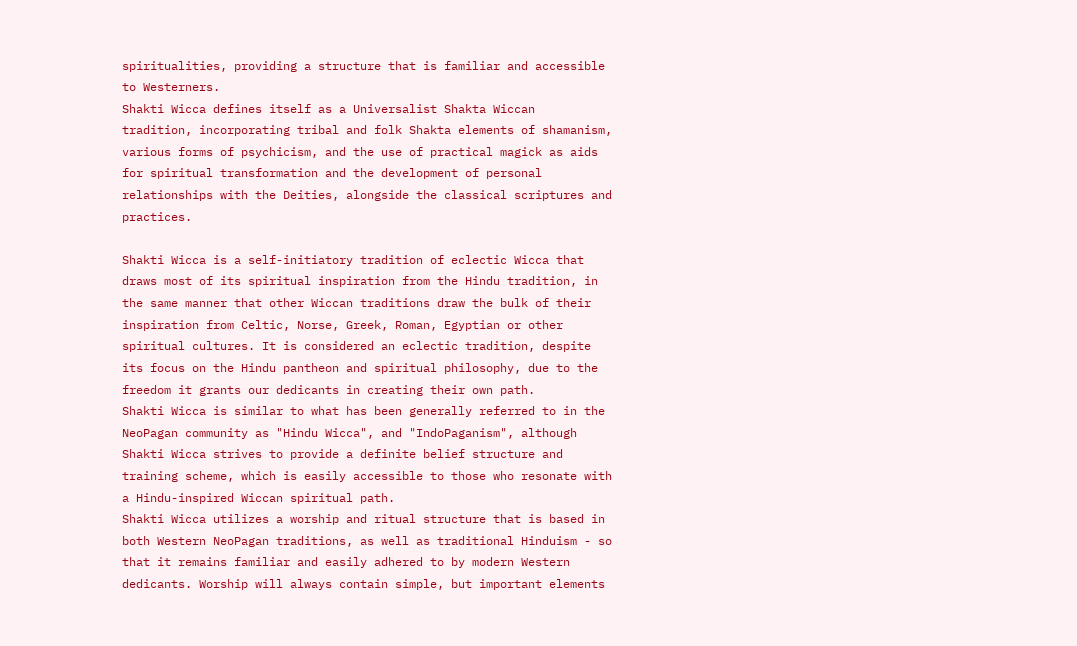spiritualities, providing a structure that is familiar and accessible to Westerners.
Shakti Wicca defines itself as a Universalist Shakta Wiccan  tradition, incorporating tribal and folk Shakta elements of shamanism, various forms of psychicism, and the use of practical magick as aids for spiritual transformation and the development of personal relationships with the Deities, alongside the classical scriptures and practices.

Shakti Wicca is a self-initiatory tradition of eclectic Wicca that draws most of its spiritual inspiration from the Hindu tradition, in the same manner that other Wiccan traditions draw the bulk of their inspiration from Celtic, Norse, Greek, Roman, Egyptian or other spiritual cultures. It is considered an eclectic tradition, despite its focus on the Hindu pantheon and spiritual philosophy, due to the freedom it grants our dedicants in creating their own path.
Shakti Wicca is similar to what has been generally referred to in the NeoPagan community as "Hindu Wicca", and "IndoPaganism", although Shakti Wicca strives to provide a definite belief structure and training scheme, which is easily accessible to those who resonate with a Hindu-inspired Wiccan spiritual path.
Shakti Wicca utilizes a worship and ritual structure that is based in both Western NeoPagan traditions, as well as traditional Hinduism - so that it remains familiar and easily adhered to by modern Western dedicants. Worship will always contain simple, but important elements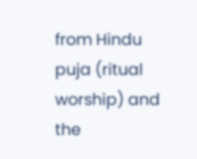from Hindu puja (ritual worship) and the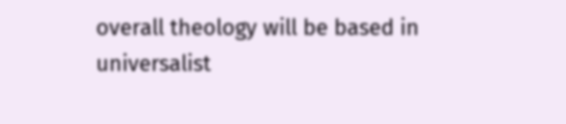overall theology will be based in universalist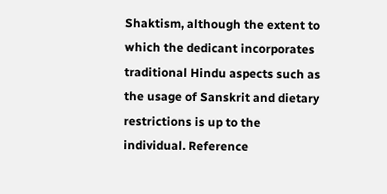Shaktism, although the extent to which the dedicant incorporates traditional Hindu aspects such as the usage of Sanskrit and dietary restrictions is up to the individual. Reference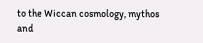to the Wiccan cosmology, mythos and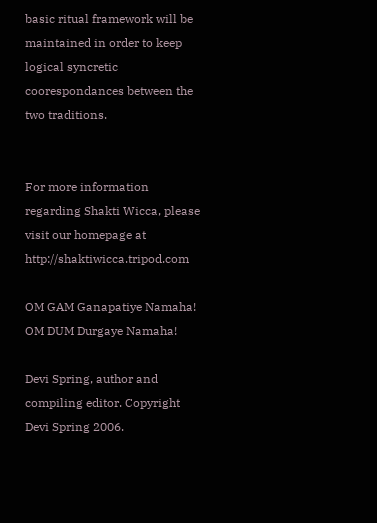basic ritual framework will be maintained in order to keep logical syncretic coorespondances between the two traditions.


For more information regarding Shakti Wicca, please visit our homepage at http://shaktiwicca.tripod.com

OM GAM Ganapatiye Namaha! OM DUM Durgaye Namaha!

Devi Spring, author and compiling editor. Copyright Devi Spring 2006.